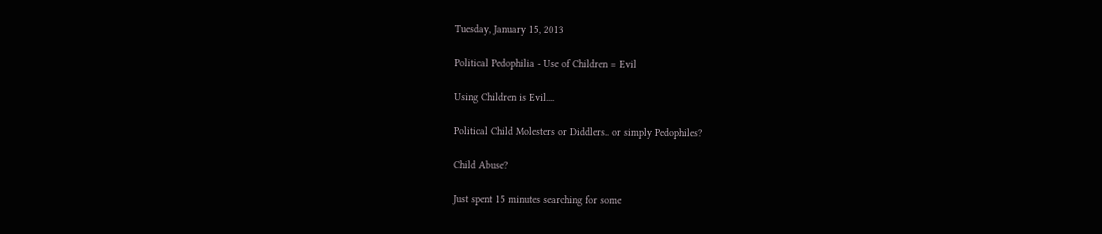Tuesday, January 15, 2013

Political Pedophilia - Use of Children = Evil

Using Children is Evil....

Political Child Molesters or Diddlers.. or simply Pedophiles?

Child Abuse?

Just spent 15 minutes searching for some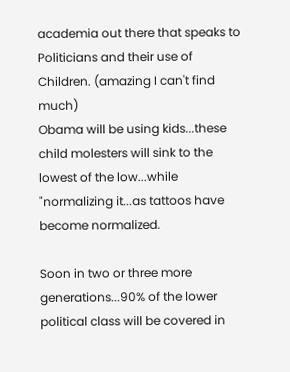academia out there that speaks to Politicians and their use of Children. (amazing I can't find much)
Obama will be using kids...these child molesters will sink to the lowest of the low...while "normalizing it...as tattoos have become normalized.

Soon in two or three more generations...90% of the lower political class will be covered in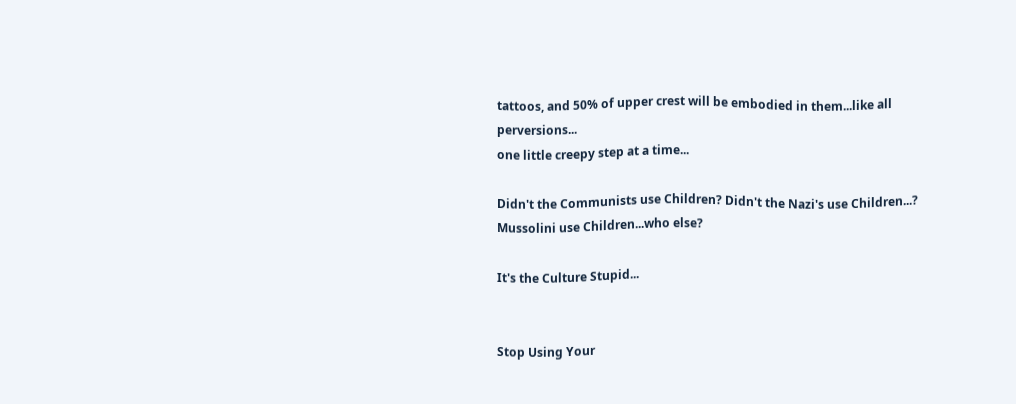tattoos, and 50% of upper crest will be embodied in them...like all perversions...
one little creepy step at a time...

Didn't the Communists use Children? Didn't the Nazi's use Children...? Mussolini use Children...who else?

It's the Culture Stupid...


Stop Using Your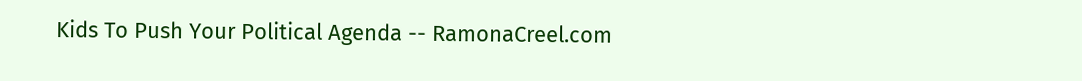Kids To Push Your Political Agenda -- RamonaCreel.com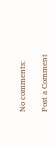No comments:

Post a Comment